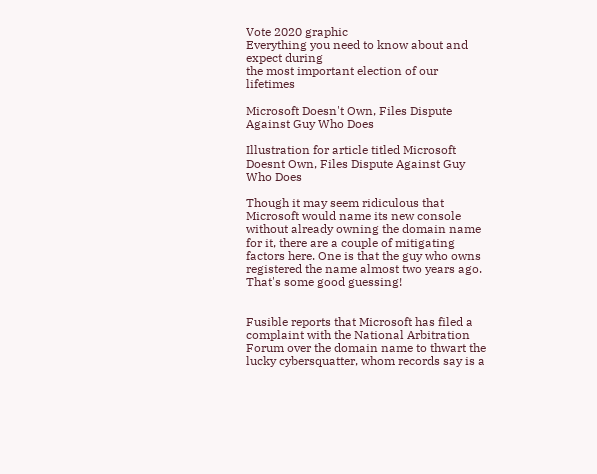Vote 2020 graphic
Everything you need to know about and expect during
the most important election of our lifetimes

Microsoft Doesn't Own, Files Dispute Against Guy Who Does

Illustration for article titled Microsoft Doesnt Own, Files Dispute Against Guy Who Does

Though it may seem ridiculous that Microsoft would name its new console without already owning the domain name for it, there are a couple of mitigating factors here. One is that the guy who owns registered the name almost two years ago. That's some good guessing!


Fusible reports that Microsoft has filed a complaint with the National Arbitration Forum over the domain name to thwart the lucky cybersquatter, whom records say is a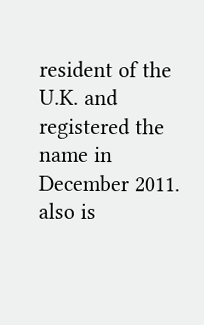resident of the U.K. and registered the name in December 2011. also is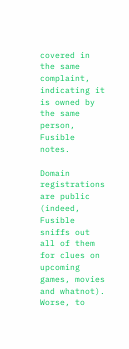covered in the same complaint, indicating it is owned by the same person, Fusible notes.

Domain registrations are public (indeed, Fusible sniffs out all of them for clues on upcoming games, movies and whatnot). Worse, to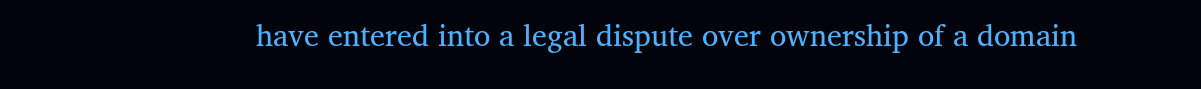have entered into a legal dispute over ownership of a domain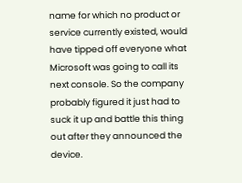name for which no product or service currently existed, would have tipped off everyone what Microsoft was going to call its next console. So the company probably figured it just had to suck it up and battle this thing out after they announced the device.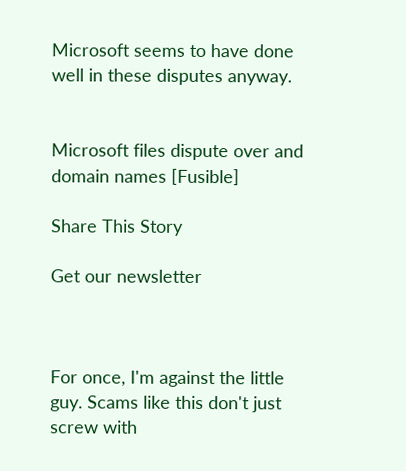Microsoft seems to have done well in these disputes anyway.


Microsoft files dispute over and domain names [Fusible]

Share This Story

Get our newsletter



For once, I'm against the little guy. Scams like this don't just screw with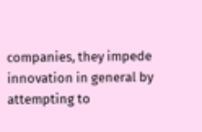companies, they impede innovation in general by attempting to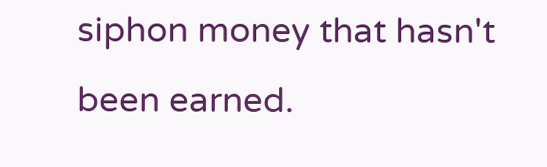siphon money that hasn't been earned.